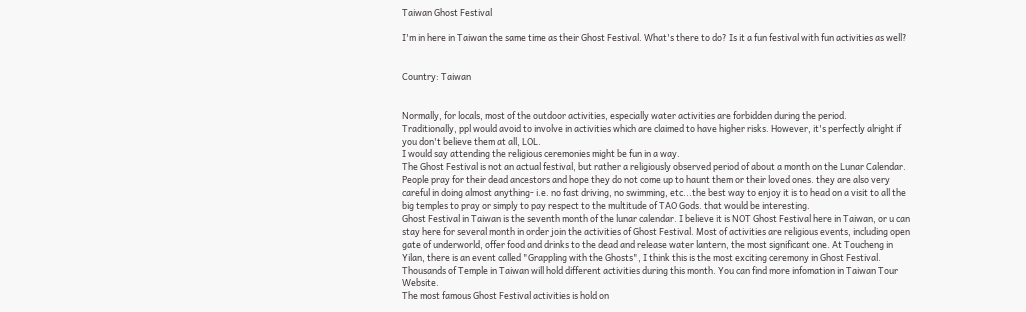Taiwan Ghost Festival

I'm in here in Taiwan the same time as their Ghost Festival. What's there to do? Is it a fun festival with fun activities as well?


Country: Taiwan


Normally, for locals, most of the outdoor activities, especially water activities are forbidden during the period.
Traditionally, ppl would avoid to involve in activities which are claimed to have higher risks. However, it's perfectly alright if you don't believe them at all, LOL.
I would say attending the religious ceremonies might be fun in a way.
The Ghost Festival is not an actual festival, but rather a religiously observed period of about a month on the Lunar Calendar. People pray for their dead ancestors and hope they do not come up to haunt them or their loved ones. they are also very careful in doing almost anything- i.e. no fast driving, no swimming, etc...the best way to enjoy it is to head on a visit to all the big temples to pray or simply to pay respect to the multitude of TAO Gods. that would be interesting.
Ghost Festival in Taiwan is the seventh month of the lunar calendar. I believe it is NOT Ghost Festival here in Taiwan, or u can stay here for several month in order join the activities of Ghost Festival. Most of activities are religious events, including open gate of underworld, offer food and drinks to the dead and release water lantern, the most significant one. At Toucheng in Yilan, there is an event called "Grappling with the Ghosts", I think this is the most exciting ceremony in Ghost Festival.
Thousands of Temple in Taiwan will hold different activities during this month. You can find more infomation in Taiwan Tour Website.
The most famous Ghost Festival activities is hold on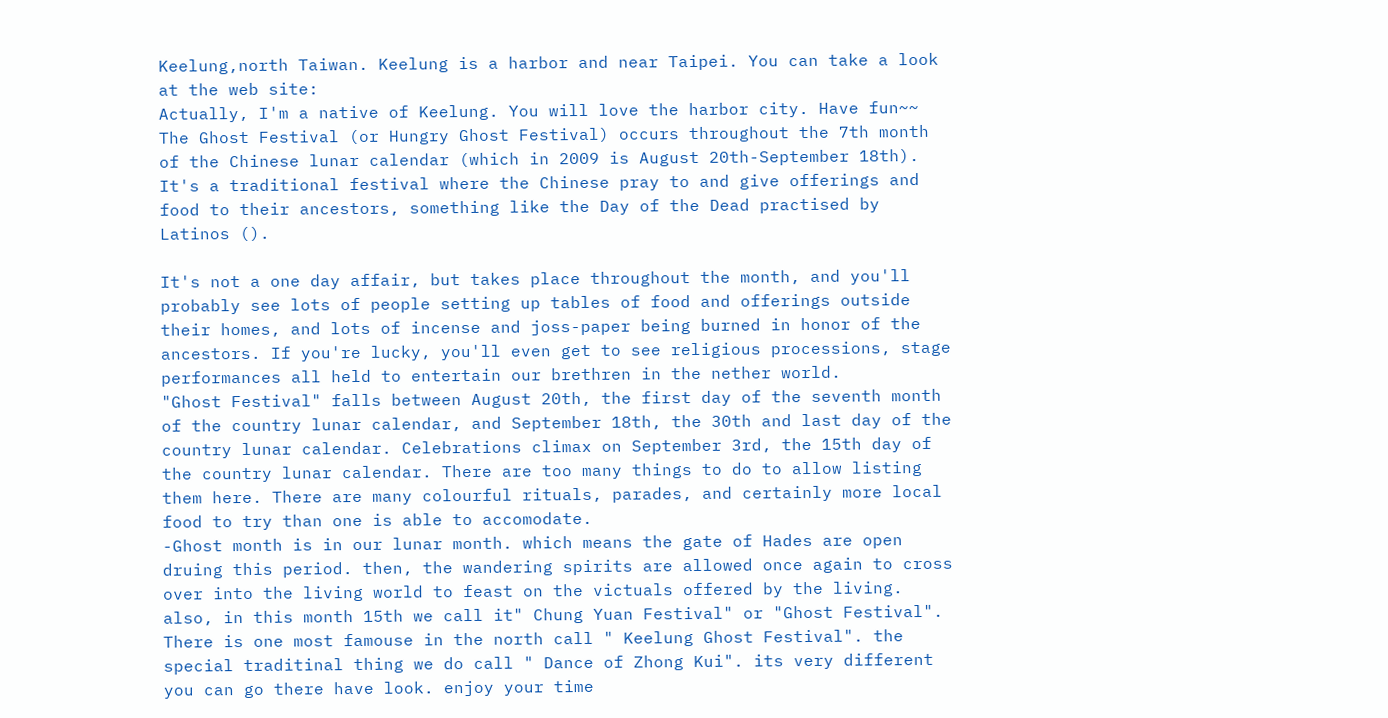Keelung,north Taiwan. Keelung is a harbor and near Taipei. You can take a look at the web site:
Actually, I'm a native of Keelung. You will love the harbor city. Have fun~~
The Ghost Festival (or Hungry Ghost Festival) occurs throughout the 7th month of the Chinese lunar calendar (which in 2009 is August 20th-September 18th). It's a traditional festival where the Chinese pray to and give offerings and food to their ancestors, something like the Day of the Dead practised by Latinos ().

It's not a one day affair, but takes place throughout the month, and you'll probably see lots of people setting up tables of food and offerings outside their homes, and lots of incense and joss-paper being burned in honor of the ancestors. If you're lucky, you'll even get to see religious processions, stage performances all held to entertain our brethren in the nether world.
"Ghost Festival" falls between August 20th, the first day of the seventh month of the country lunar calendar, and September 18th, the 30th and last day of the country lunar calendar. Celebrations climax on September 3rd, the 15th day of the country lunar calendar. There are too many things to do to allow listing them here. There are many colourful rituals, parades, and certainly more local food to try than one is able to accomodate.
-Ghost month is in our lunar month. which means the gate of Hades are open druing this period. then, the wandering spirits are allowed once again to cross over into the living world to feast on the victuals offered by the living. also, in this month 15th we call it" Chung Yuan Festival" or "Ghost Festival". There is one most famouse in the north call " Keelung Ghost Festival". the special traditinal thing we do call " Dance of Zhong Kui". its very different you can go there have look. enjoy your time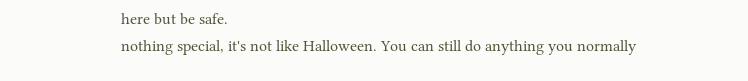here but be safe.
nothing special, it's not like Halloween. You can still do anything you normally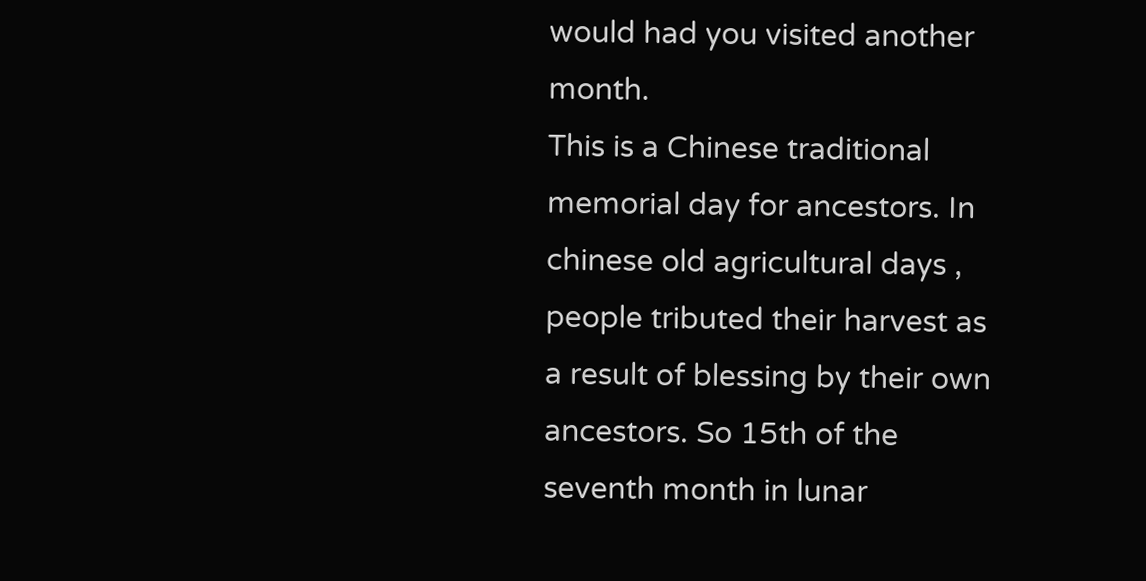would had you visited another month.
This is a Chinese traditional memorial day for ancestors. In chinese old agricultural days , people tributed their harvest as a result of blessing by their own ancestors. So 15th of the seventh month in lunar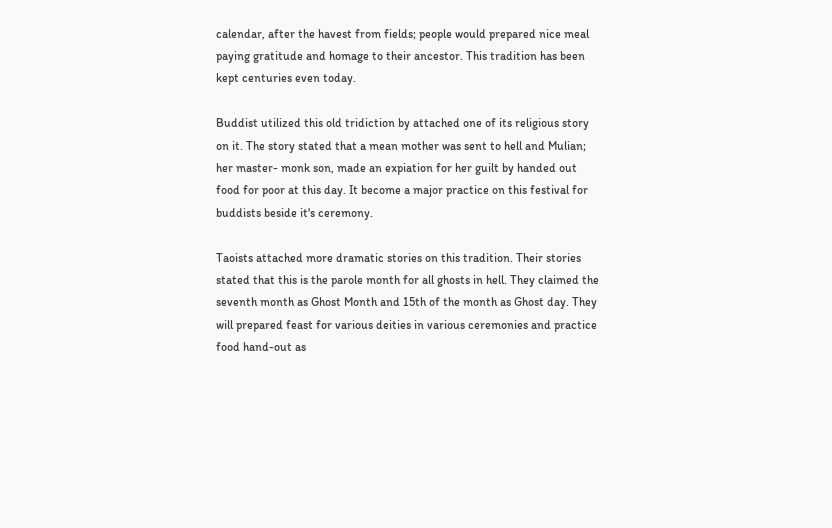calendar, after the havest from fields; people would prepared nice meal paying gratitude and homage to their ancestor. This tradition has been kept centuries even today.

Buddist utilized this old tridiction by attached one of its religious story on it. The story stated that a mean mother was sent to hell and Mulian; her master- monk son, made an expiation for her guilt by handed out food for poor at this day. It become a major practice on this festival for buddists beside it's ceremony.

Taoists attached more dramatic stories on this tradition. Their stories stated that this is the parole month for all ghosts in hell. They claimed the seventh month as Ghost Month and 15th of the month as Ghost day. They will prepared feast for various deities in various ceremonies and practice food hand-out as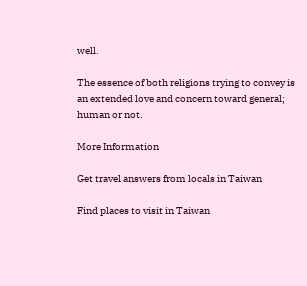well.

The essence of both religions trying to convey is an extended love and concern toward general; human or not.

More Information

Get travel answers from locals in Taiwan

Find places to visit in Taiwan